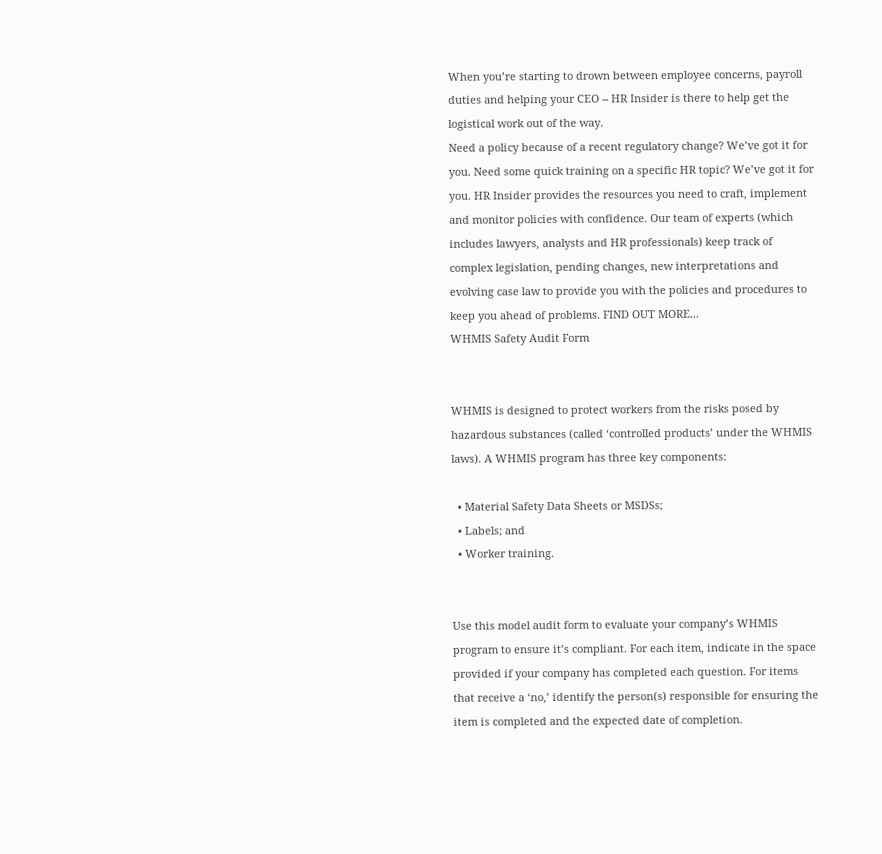When you’re starting to drown between employee concerns, payroll duties and helping your CEO -- HR Insider is there to help get the logistical work out of the way.
Need a policy because of a recent regulatory change? We’ve got it for you. Need some quick training on a specific HR topic? We’ve got it for you. HR Insider provides the resources you need to craft, implement and monitor policies with confidence. Our team of experts (which includes lawyers, analysts and HR professionals) keep track of complex legislation, pending changes, new interpretations and evolving case law to provide you with the policies and procedures to keep you ahead of problems. FIND OUT MORE...
WHMIS Safety Audit Form


WHMIS is designed to protect workers from the risks posed by hazardous substances (called ‘controlled products’ under the WHMIS laws). A WHMIS program has three key components:

  • Material Safety Data Sheets or MSDSs;
  • Labels; and
  • Worker training.


Use this model audit form to evaluate your company’s WHMIS program to ensure it’s compliant. For each item, indicate in the space provided if your company has completed each question. For items that receive a ‘no,’ identify the person(s) responsible for ensuring the item is completed and the expected date of completion.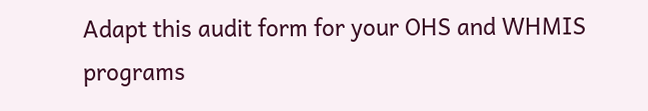Adapt this audit form for your OHS and WHMIS programs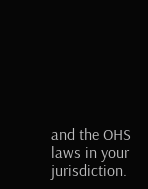and the OHS laws in your jurisdiction.